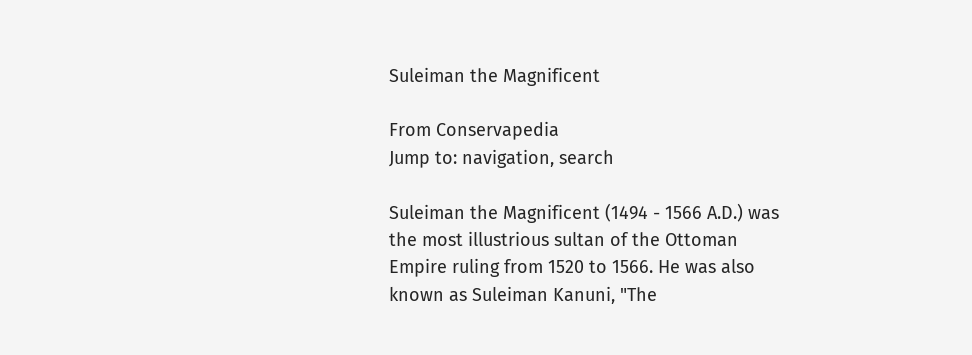Suleiman the Magnificent

From Conservapedia
Jump to: navigation, search

Suleiman the Magnificent (1494 - 1566 A.D.) was the most illustrious sultan of the Ottoman Empire ruling from 1520 to 1566. He was also known as Suleiman Kanuni, "The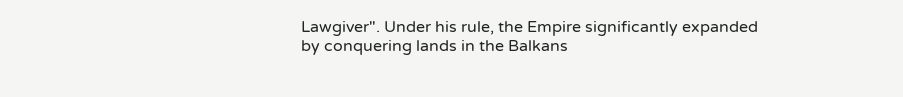Lawgiver". Under his rule, the Empire significantly expanded by conquering lands in the Balkans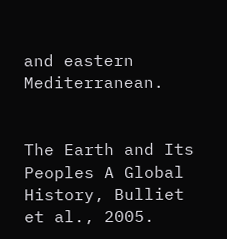and eastern Mediterranean.


The Earth and Its Peoples A Global History, Bulliet et al., 2005.